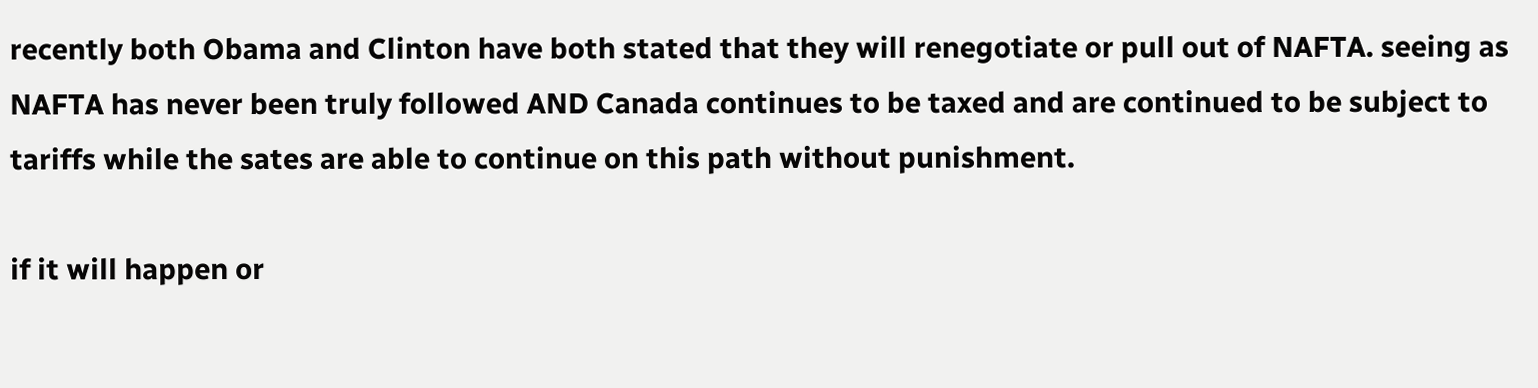recently both Obama and Clinton have both stated that they will renegotiate or pull out of NAFTA. seeing as NAFTA has never been truly followed AND Canada continues to be taxed and are continued to be subject to tariffs while the sates are able to continue on this path without punishment.

if it will happen or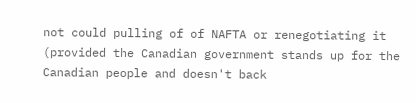not could pulling of of NAFTA or renegotiating it (provided the Canadian government stands up for the Canadian people and doesn't back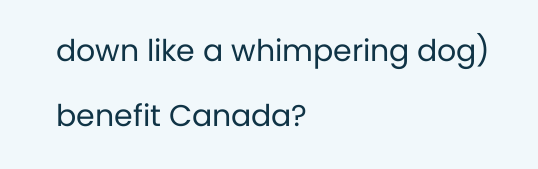down like a whimpering dog) benefit Canada?